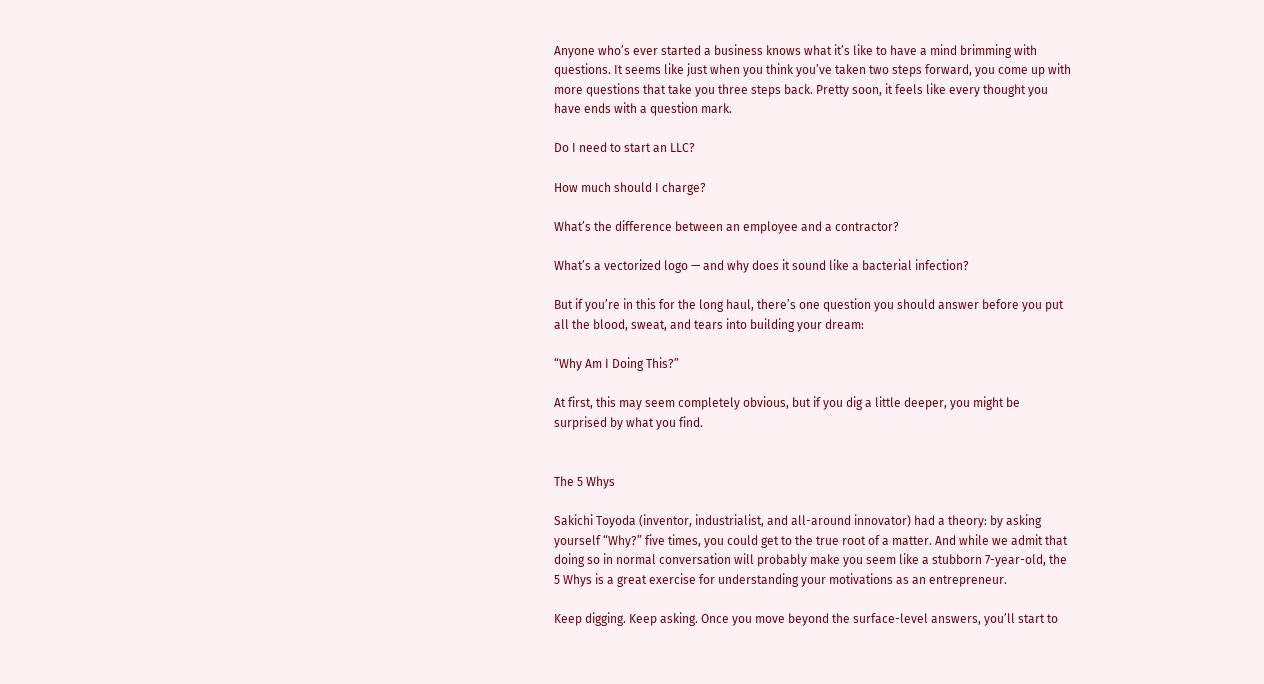Anyone who’s ever started a business knows what it’s like to have a mind brimming with questions. It seems like just when you think you’ve taken two steps forward, you come up with more questions that take you three steps back. Pretty soon, it feels like every thought you have ends with a question mark.

Do I need to start an LLC?

How much should I charge?

What’s the difference between an employee and a contractor?

What’s a vectorized logo — and why does it sound like a bacterial infection?

But if you’re in this for the long haul, there’s one question you should answer before you put all the blood, sweat, and tears into building your dream:

“Why Am I Doing This?”

At first, this may seem completely obvious, but if you dig a little deeper, you might be surprised by what you find.


The 5 Whys

Sakichi Toyoda (inventor, industrialist, and all-around innovator) had a theory: by asking yourself “Why?” five times, you could get to the true root of a matter. And while we admit that doing so in normal conversation will probably make you seem like a stubborn 7-year-old, the 5 Whys is a great exercise for understanding your motivations as an entrepreneur.

Keep digging. Keep asking. Once you move beyond the surface-level answers, you’ll start to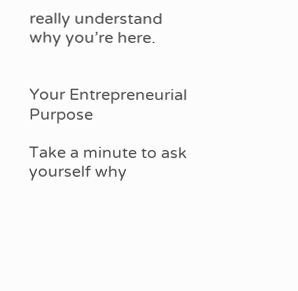really understand why you’re here.


Your Entrepreneurial Purpose

Take a minute to ask yourself why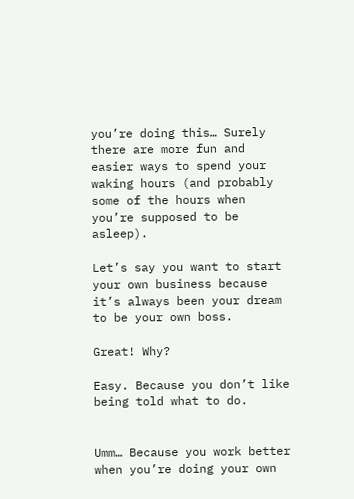you’re doing this… Surely there are more fun and easier ways to spend your waking hours (and probably some of the hours when you’re supposed to be asleep).

Let’s say you want to start your own business because it’s always been your dream to be your own boss.

Great! Why?

Easy. Because you don’t like being told what to do.


Umm… Because you work better when you’re doing your own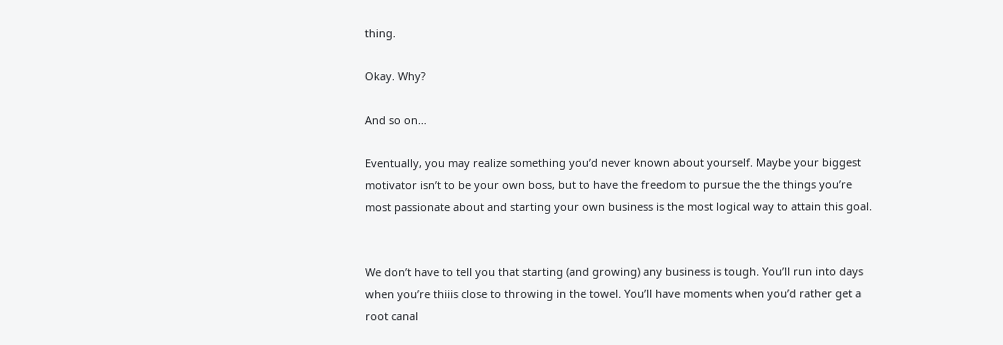thing.

Okay. Why?

And so on…

Eventually, you may realize something you’d never known about yourself. Maybe your biggest motivator isn’t to be your own boss, but to have the freedom to pursue the the things you’re most passionate about and starting your own business is the most logical way to attain this goal.


We don’t have to tell you that starting (and growing) any business is tough. You’ll run into days when you’re thiiis close to throwing in the towel. You’ll have moments when you’d rather get a root canal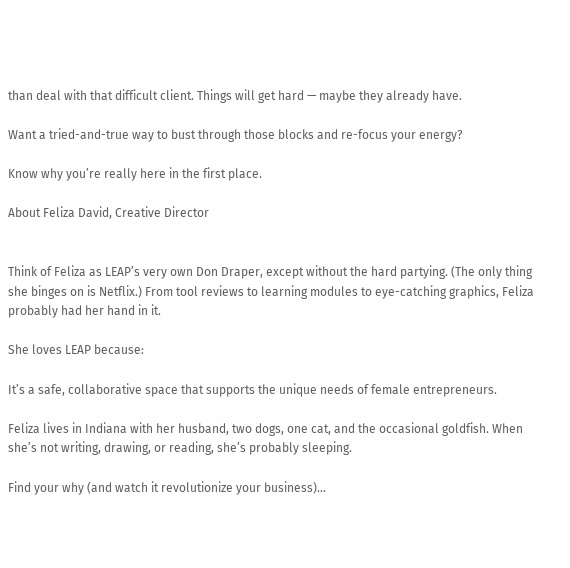than deal with that difficult client. Things will get hard — maybe they already have.

Want a tried-and-true way to bust through those blocks and re-focus your energy?

Know why you’re really here in the first place.

About Feliza David, Creative Director


Think of Feliza as LEAP’s very own Don Draper, except without the hard partying. (The only thing she binges on is Netflix.) From tool reviews to learning modules to eye-catching graphics, Feliza probably had her hand in it.

She loves LEAP because:

It’s a safe, collaborative space that supports the unique needs of female entrepreneurs.

Feliza lives in Indiana with her husband, two dogs, one cat, and the occasional goldfish. When she’s not writing, drawing, or reading, she’s probably sleeping.

Find your why (and watch it revolutionize your business)…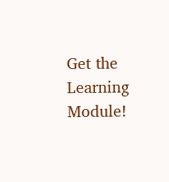Get the Learning Module!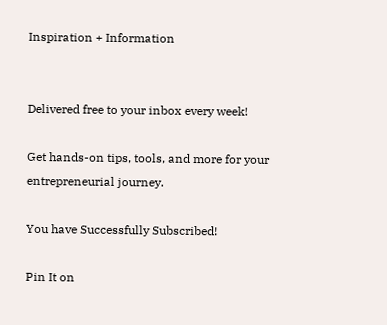Inspiration + Information


Delivered free to your inbox every week!

Get hands-on tips, tools, and more for your entrepreneurial journey.

You have Successfully Subscribed!

Pin It on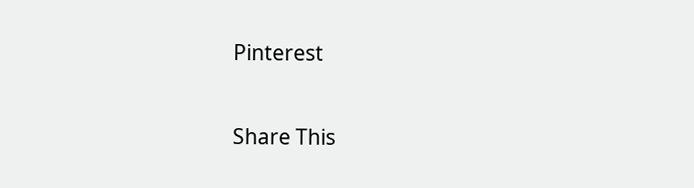Pinterest

Share This